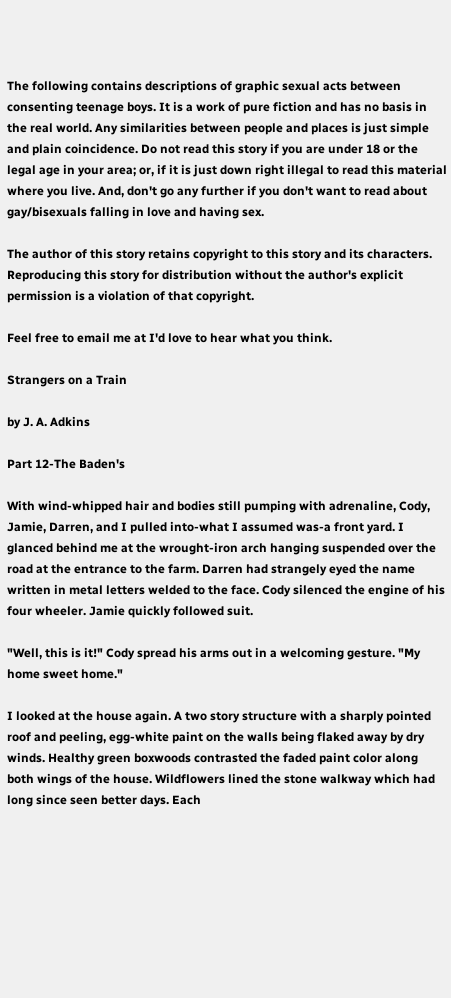The following contains descriptions of graphic sexual acts between consenting teenage boys. It is a work of pure fiction and has no basis in the real world. Any similarities between people and places is just simple and plain coincidence. Do not read this story if you are under 18 or the legal age in your area; or, if it is just down right illegal to read this material where you live. And, don't go any further if you don't want to read about gay/bisexuals falling in love and having sex.

The author of this story retains copyright to this story and its characters. Reproducing this story for distribution without the author's explicit permission is a violation of that copyright.

Feel free to email me at I'd love to hear what you think.

Strangers on a Train

by J. A. Adkins

Part 12-The Baden's

With wind-whipped hair and bodies still pumping with adrenaline, Cody, Jamie, Darren, and I pulled into-what I assumed was-a front yard. I glanced behind me at the wrought-iron arch hanging suspended over the road at the entrance to the farm. Darren had strangely eyed the name written in metal letters welded to the face. Cody silenced the engine of his four wheeler. Jamie quickly followed suit.

"Well, this is it!" Cody spread his arms out in a welcoming gesture. "My home sweet home."

I looked at the house again. A two story structure with a sharply pointed roof and peeling, egg-white paint on the walls being flaked away by dry winds. Healthy green boxwoods contrasted the faded paint color along both wings of the house. Wildflowers lined the stone walkway which had long since seen better days. Each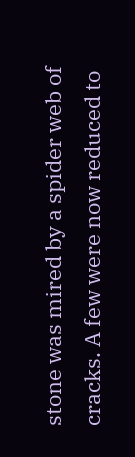stone was mired by a spider web of cracks. A few were now reduced to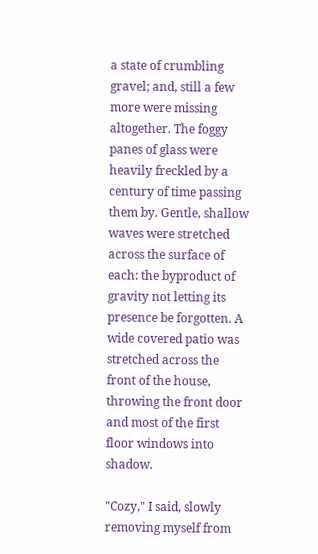a state of crumbling gravel; and, still a few more were missing altogether. The foggy panes of glass were heavily freckled by a century of time passing them by. Gentle, shallow waves were stretched across the surface of each: the byproduct of gravity not letting its presence be forgotten. A wide covered patio was stretched across the front of the house, throwing the front door and most of the first floor windows into shadow.

"Cozy," I said, slowly removing myself from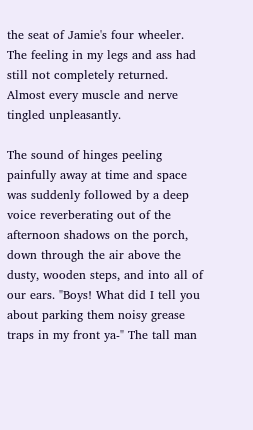the seat of Jamie's four wheeler. The feeling in my legs and ass had still not completely returned. Almost every muscle and nerve tingled unpleasantly.

The sound of hinges peeling painfully away at time and space was suddenly followed by a deep voice reverberating out of the afternoon shadows on the porch, down through the air above the dusty, wooden steps, and into all of our ears. "Boys! What did I tell you about parking them noisy grease traps in my front ya-" The tall man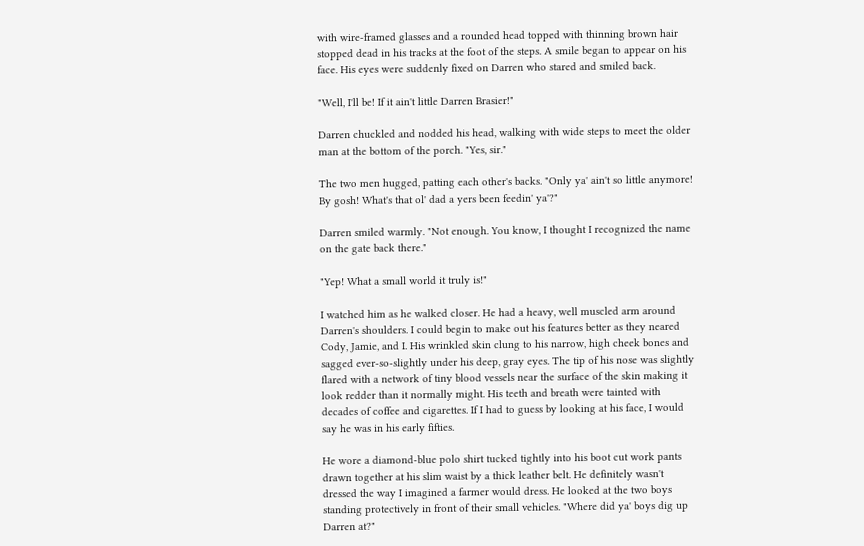with wire-framed glasses and a rounded head topped with thinning brown hair stopped dead in his tracks at the foot of the steps. A smile began to appear on his face. His eyes were suddenly fixed on Darren who stared and smiled back.

"Well, I'll be! If it ain't little Darren Brasier!"

Darren chuckled and nodded his head, walking with wide steps to meet the older man at the bottom of the porch. "Yes, sir."

The two men hugged, patting each other's backs. "Only ya' ain't so little anymore! By gosh! What's that ol' dad a yers been feedin' ya'?"

Darren smiled warmly. "Not enough. You know, I thought I recognized the name on the gate back there."

"Yep! What a small world it truly is!"

I watched him as he walked closer. He had a heavy, well muscled arm around Darren's shoulders. I could begin to make out his features better as they neared Cody, Jamie, and I. His wrinkled skin clung to his narrow, high cheek bones and sagged ever-so-slightly under his deep, gray eyes. The tip of his nose was slightly flared with a network of tiny blood vessels near the surface of the skin making it look redder than it normally might. His teeth and breath were tainted with decades of coffee and cigarettes. If I had to guess by looking at his face, I would say he was in his early fifties.

He wore a diamond-blue polo shirt tucked tightly into his boot cut work pants drawn together at his slim waist by a thick leather belt. He definitely wasn't dressed the way I imagined a farmer would dress. He looked at the two boys standing protectively in front of their small vehicles. "Where did ya' boys dig up Darren at?"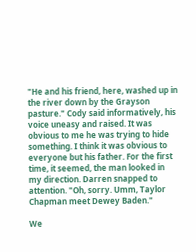"He and his friend, here, washed up in the river down by the Grayson pasture." Cody said informatively, his voice uneasy and raised. It was obvious to me he was trying to hide something. I think it was obvious to everyone but his father. For the first time, it seemed, the man looked in my direction. Darren snapped to attention. "Oh, sorry. Umm, Taylor Chapman meet Dewey Baden."

We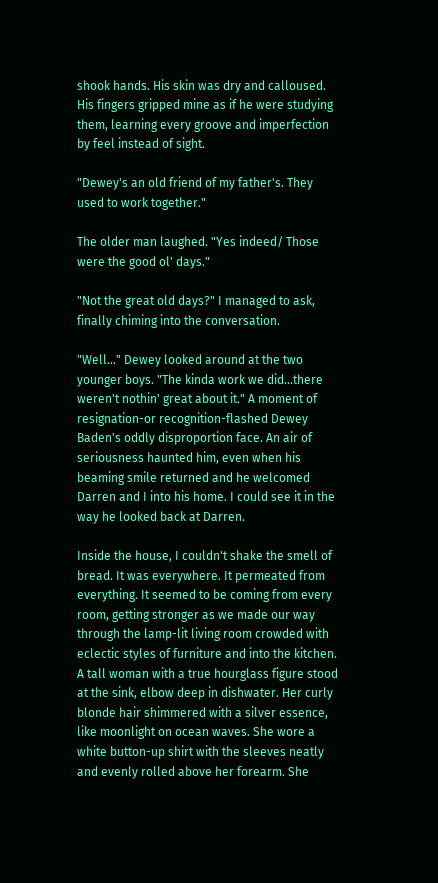shook hands. His skin was dry and calloused. His fingers gripped mine as if he were studying them, learning every groove and imperfection by feel instead of sight.

"Dewey's an old friend of my father's. They used to work together."

The older man laughed. "Yes indeed/ Those were the good ol' days."

"Not the great old days?" I managed to ask, finally chiming into the conversation.

"Well..." Dewey looked around at the two younger boys. "The kinda work we did...there weren't nothin' great about it." A moment of resignation-or recognition-flashed Dewey Baden's oddly disproportion face. An air of seriousness haunted him, even when his beaming smile returned and he welcomed Darren and I into his home. I could see it in the way he looked back at Darren.

Inside the house, I couldn't shake the smell of bread. It was everywhere. It permeated from everything. It seemed to be coming from every room, getting stronger as we made our way through the lamp-lit living room crowded with eclectic styles of furniture and into the kitchen. A tall woman with a true hourglass figure stood at the sink, elbow deep in dishwater. Her curly blonde hair shimmered with a silver essence, like moonlight on ocean waves. She wore a white button-up shirt with the sleeves neatly and evenly rolled above her forearm. She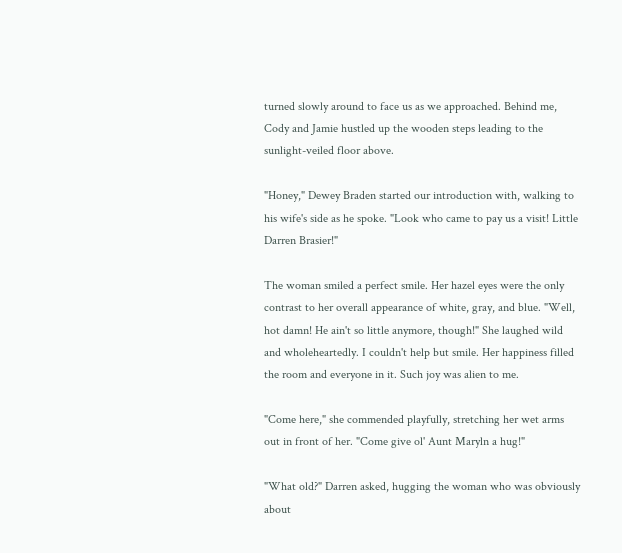turned slowly around to face us as we approached. Behind me, Cody and Jamie hustled up the wooden steps leading to the sunlight-veiled floor above.

"Honey," Dewey Braden started our introduction with, walking to his wife's side as he spoke. "Look who came to pay us a visit! Little Darren Brasier!"

The woman smiled a perfect smile. Her hazel eyes were the only contrast to her overall appearance of white, gray, and blue. "Well, hot damn! He ain't so little anymore, though!" She laughed wild and wholeheartedly. I couldn't help but smile. Her happiness filled the room and everyone in it. Such joy was alien to me.

"Come here," she commended playfully, stretching her wet arms out in front of her. "Come give ol' Aunt Maryln a hug!"

"What old?" Darren asked, hugging the woman who was obviously about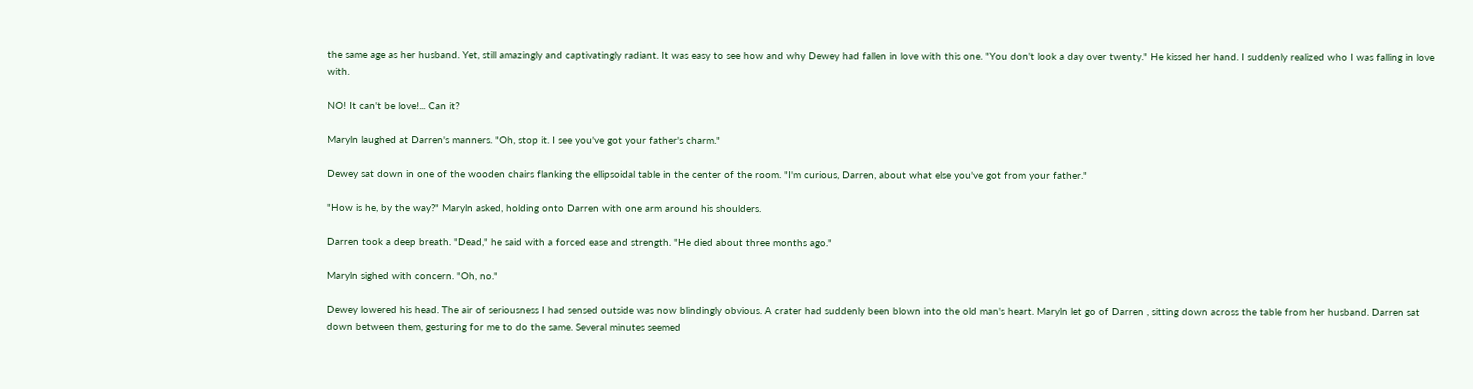the same age as her husband. Yet, still amazingly and captivatingly radiant. It was easy to see how and why Dewey had fallen in love with this one. "You don't look a day over twenty." He kissed her hand. I suddenly realized who I was falling in love with.

NO! It can't be love!... Can it?

Maryln laughed at Darren's manners. "Oh, stop it. I see you've got your father's charm."

Dewey sat down in one of the wooden chairs flanking the ellipsoidal table in the center of the room. "I'm curious, Darren, about what else you've got from your father."

"How is he, by the way?" Maryln asked, holding onto Darren with one arm around his shoulders.

Darren took a deep breath. "Dead," he said with a forced ease and strength. "He died about three months ago."

Maryln sighed with concern. "Oh, no."

Dewey lowered his head. The air of seriousness I had sensed outside was now blindingly obvious. A crater had suddenly been blown into the old man's heart. Maryln let go of Darren , sitting down across the table from her husband. Darren sat down between them, gesturing for me to do the same. Several minutes seemed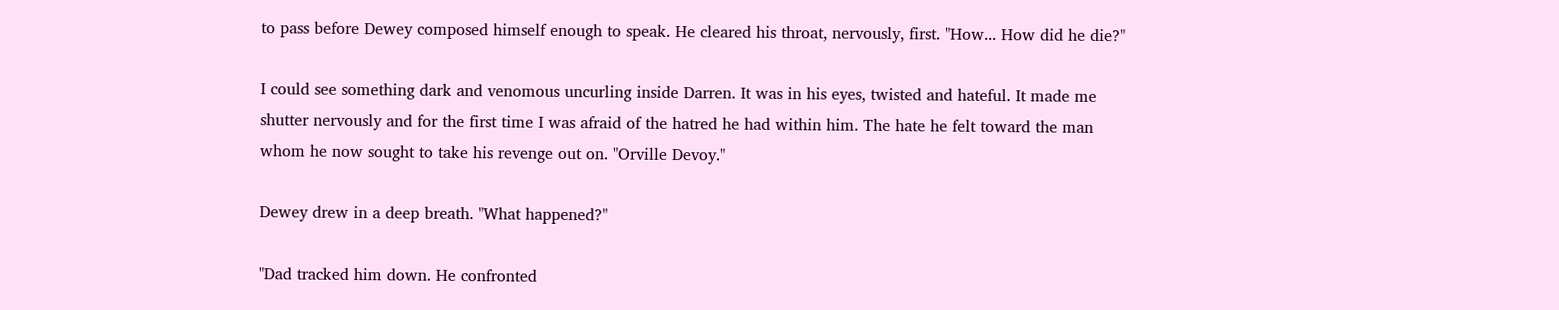to pass before Dewey composed himself enough to speak. He cleared his throat, nervously, first. "How... How did he die?"

I could see something dark and venomous uncurling inside Darren. It was in his eyes, twisted and hateful. It made me shutter nervously and for the first time I was afraid of the hatred he had within him. The hate he felt toward the man whom he now sought to take his revenge out on. "Orville Devoy."

Dewey drew in a deep breath. "What happened?"

"Dad tracked him down. He confronted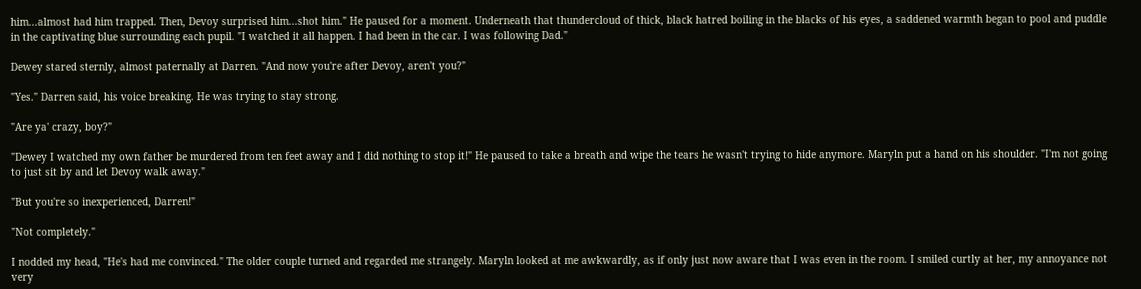him...almost had him trapped. Then, Devoy surprised him...shot him." He paused for a moment. Underneath that thundercloud of thick, black hatred boiling in the blacks of his eyes, a saddened warmth began to pool and puddle in the captivating blue surrounding each pupil. "I watched it all happen. I had been in the car. I was following Dad."

Dewey stared sternly, almost paternally at Darren. "And now you're after Devoy, aren't you?"

"Yes." Darren said, his voice breaking. He was trying to stay strong.

"Are ya' crazy, boy?"

"Dewey I watched my own father be murdered from ten feet away and I did nothing to stop it!" He paused to take a breath and wipe the tears he wasn't trying to hide anymore. Maryln put a hand on his shoulder. "I'm not going to just sit by and let Devoy walk away."

"But you're so inexperienced, Darren!"

"Not completely."

I nodded my head, "He's had me convinced." The older couple turned and regarded me strangely. Maryln looked at me awkwardly, as if only just now aware that I was even in the room. I smiled curtly at her, my annoyance not very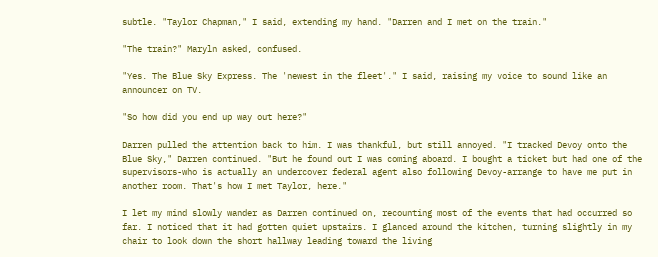subtle. "Taylor Chapman," I said, extending my hand. "Darren and I met on the train."

"The train?" Maryln asked, confused.

"Yes. The Blue Sky Express. The 'newest in the fleet'." I said, raising my voice to sound like an announcer on TV.

"So how did you end up way out here?"

Darren pulled the attention back to him. I was thankful, but still annoyed. "I tracked Devoy onto the Blue Sky," Darren continued. "But he found out I was coming aboard. I bought a ticket but had one of the supervisors-who is actually an undercover federal agent also following Devoy-arrange to have me put in another room. That's how I met Taylor, here."

I let my mind slowly wander as Darren continued on, recounting most of the events that had occurred so far. I noticed that it had gotten quiet upstairs. I glanced around the kitchen, turning slightly in my chair to look down the short hallway leading toward the living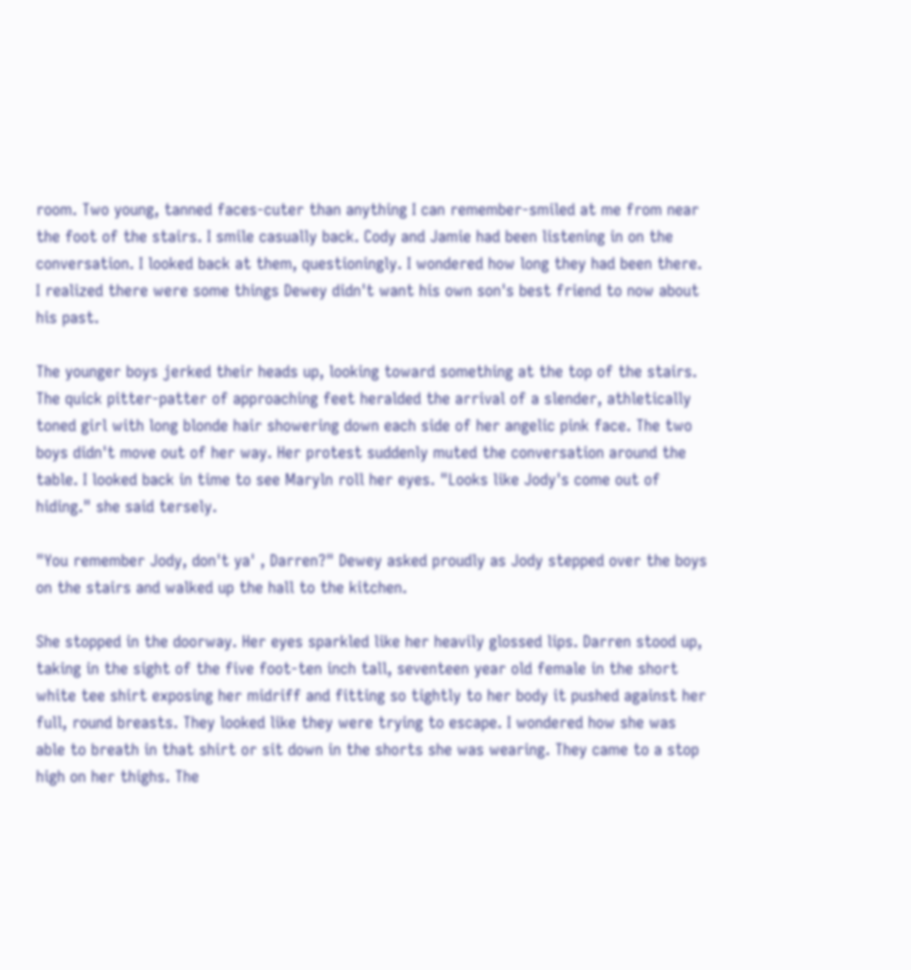room. Two young, tanned faces-cuter than anything I can remember-smiled at me from near the foot of the stairs. I smile casually back. Cody and Jamie had been listening in on the conversation. I looked back at them, questioningly. I wondered how long they had been there. I realized there were some things Dewey didn't want his own son's best friend to now about his past.

The younger boys jerked their heads up, looking toward something at the top of the stairs. The quick pitter-patter of approaching feet heralded the arrival of a slender, athletically toned girl with long blonde hair showering down each side of her angelic pink face. The two boys didn't move out of her way. Her protest suddenly muted the conversation around the table. I looked back in time to see Maryln roll her eyes. "Looks like Jody's come out of hiding." she said tersely.

"You remember Jody, don't ya' , Darren?" Dewey asked proudly as Jody stepped over the boys on the stairs and walked up the hall to the kitchen.

She stopped in the doorway. Her eyes sparkled like her heavily glossed lips. Darren stood up, taking in the sight of the five foot-ten inch tall, seventeen year old female in the short white tee shirt exposing her midriff and fitting so tightly to her body it pushed against her full, round breasts. They looked like they were trying to escape. I wondered how she was able to breath in that shirt or sit down in the shorts she was wearing. They came to a stop high on her thighs. The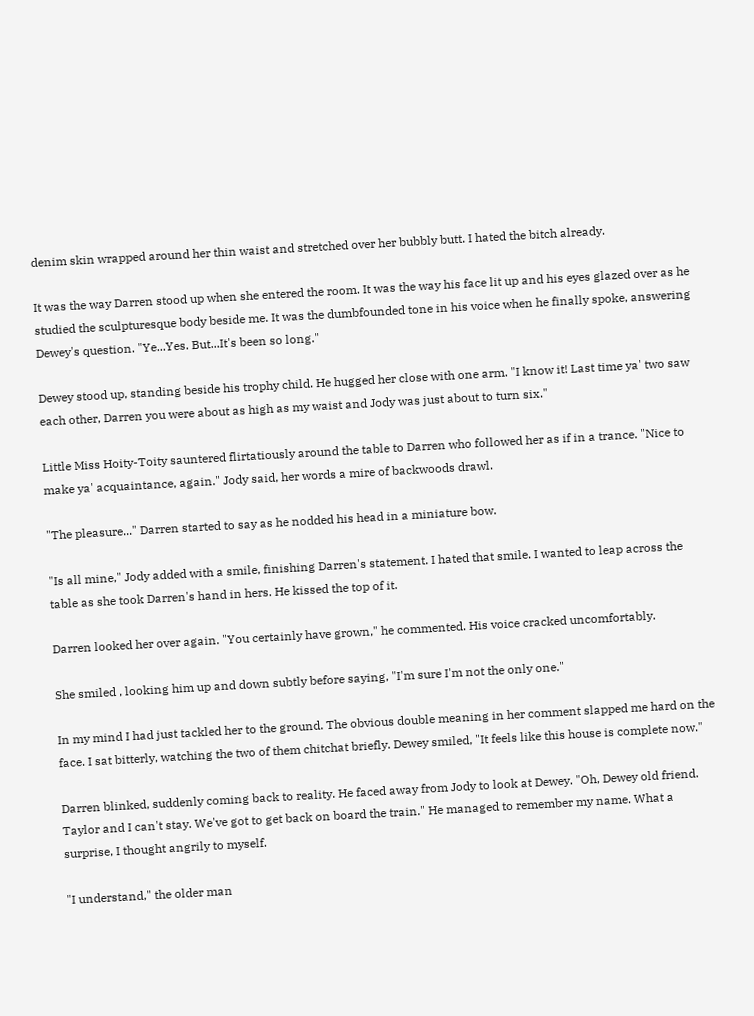denim skin wrapped around her thin waist and stretched over her bubbly butt. I hated the bitch already.

It was the way Darren stood up when she entered the room. It was the way his face lit up and his eyes glazed over as he studied the sculpturesque body beside me. It was the dumbfounded tone in his voice when he finally spoke, answering Dewey's question. "Ye...Yes. But...It's been so long."

Dewey stood up, standing beside his trophy child. He hugged her close with one arm. "I know it! Last time ya' two saw each other, Darren you were about as high as my waist and Jody was just about to turn six."

Little Miss Hoity-Toity sauntered flirtatiously around the table to Darren who followed her as if in a trance. "Nice to make ya' acquaintance, again." Jody said, her words a mire of backwoods drawl.

"The pleasure..." Darren started to say as he nodded his head in a miniature bow.

"Is all mine," Jody added with a smile, finishing Darren's statement. I hated that smile. I wanted to leap across the table as she took Darren's hand in hers. He kissed the top of it.

Darren looked her over again. "You certainly have grown," he commented. His voice cracked uncomfortably.

She smiled , looking him up and down subtly before saying, "I'm sure I'm not the only one."

In my mind I had just tackled her to the ground. The obvious double meaning in her comment slapped me hard on the face. I sat bitterly, watching the two of them chitchat briefly. Dewey smiled, "It feels like this house is complete now."

Darren blinked, suddenly coming back to reality. He faced away from Jody to look at Dewey. "Oh, Dewey old friend. Taylor and I can't stay. We've got to get back on board the train." He managed to remember my name. What a surprise, I thought angrily to myself.

"I understand," the older man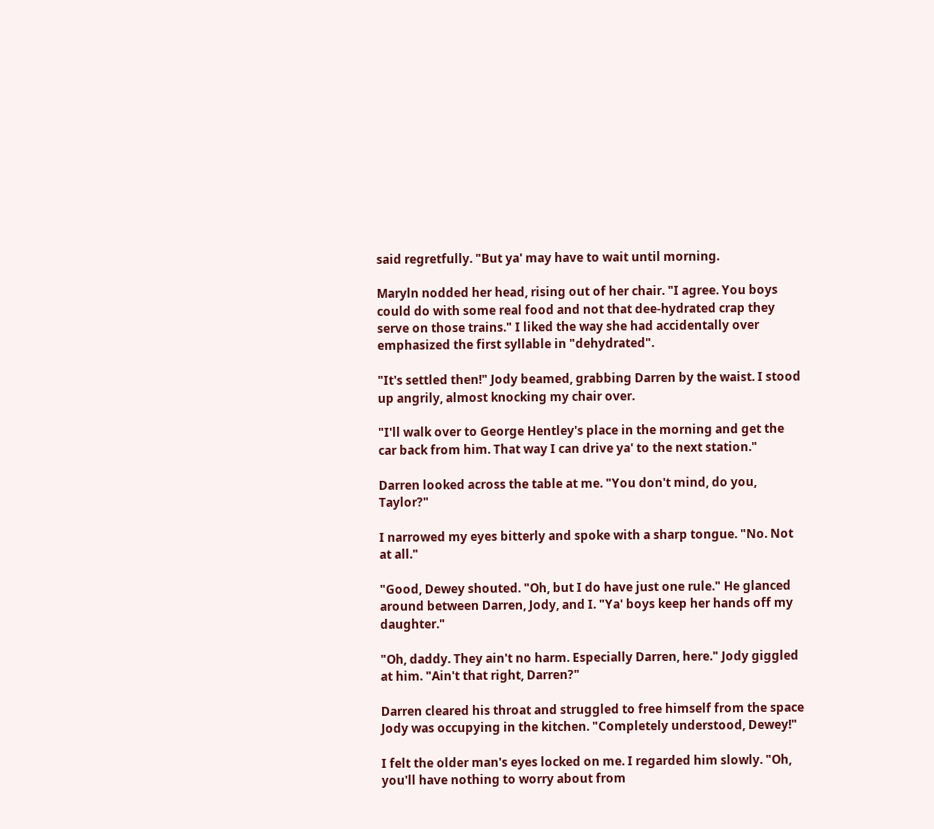said regretfully. "But ya' may have to wait until morning.

Maryln nodded her head, rising out of her chair. "I agree. You boys could do with some real food and not that dee-hydrated crap they serve on those trains." I liked the way she had accidentally over emphasized the first syllable in "dehydrated".

"It's settled then!" Jody beamed, grabbing Darren by the waist. I stood up angrily, almost knocking my chair over.

"I'll walk over to George Hentley's place in the morning and get the car back from him. That way I can drive ya' to the next station."

Darren looked across the table at me. "You don't mind, do you, Taylor?"

I narrowed my eyes bitterly and spoke with a sharp tongue. "No. Not at all."

"Good, Dewey shouted. "Oh, but I do have just one rule." He glanced around between Darren, Jody, and I. "Ya' boys keep her hands off my daughter."

"Oh, daddy. They ain't no harm. Especially Darren, here." Jody giggled at him. "Ain't that right, Darren?"

Darren cleared his throat and struggled to free himself from the space Jody was occupying in the kitchen. "Completely understood, Dewey!"

I felt the older man's eyes locked on me. I regarded him slowly. "Oh, you'll have nothing to worry about from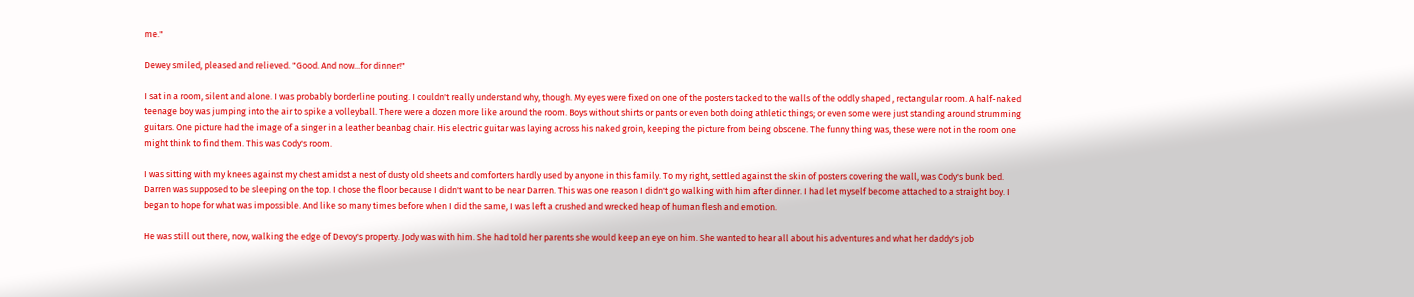me."

Dewey smiled, pleased and relieved. "Good. And now...for dinner!"

I sat in a room, silent and alone. I was probably borderline pouting. I couldn't really understand why, though. My eyes were fixed on one of the posters tacked to the walls of the oddly shaped , rectangular room. A half-naked teenage boy was jumping into the air to spike a volleyball. There were a dozen more like around the room. Boys without shirts or pants or even both doing athletic things; or even some were just standing around strumming guitars. One picture had the image of a singer in a leather beanbag chair. His electric guitar was laying across his naked groin, keeping the picture from being obscene. The funny thing was, these were not in the room one might think to find them. This was Cody's room.

I was sitting with my knees against my chest amidst a nest of dusty old sheets and comforters hardly used by anyone in this family. To my right, settled against the skin of posters covering the wall, was Cody's bunk bed. Darren was supposed to be sleeping on the top. I chose the floor because I didn't want to be near Darren. This was one reason I didn't go walking with him after dinner. I had let myself become attached to a straight boy. I began to hope for what was impossible. And like so many times before when I did the same, I was left a crushed and wrecked heap of human flesh and emotion.

He was still out there, now, walking the edge of Devoy's property. Jody was with him. She had told her parents she would keep an eye on him. She wanted to hear all about his adventures and what her daddy's job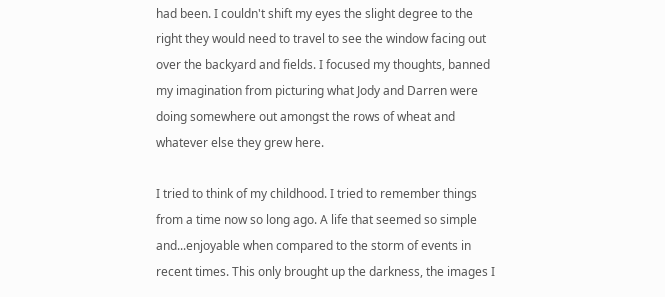had been. I couldn't shift my eyes the slight degree to the right they would need to travel to see the window facing out over the backyard and fields. I focused my thoughts, banned my imagination from picturing what Jody and Darren were doing somewhere out amongst the rows of wheat and whatever else they grew here.

I tried to think of my childhood. I tried to remember things from a time now so long ago. A life that seemed so simple and...enjoyable when compared to the storm of events in recent times. This only brought up the darkness, the images I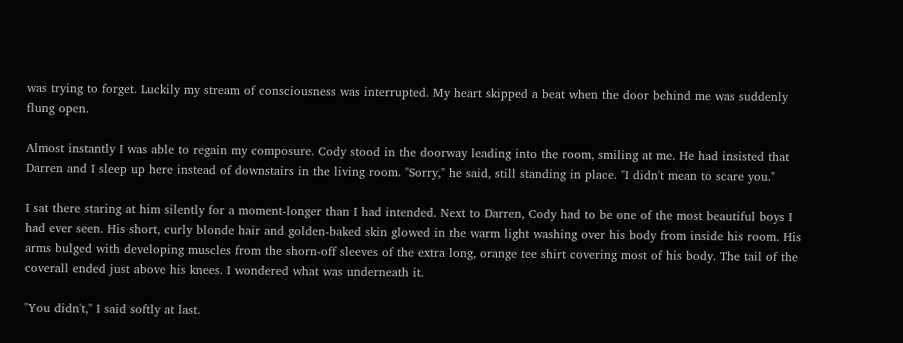was trying to forget. Luckily my stream of consciousness was interrupted. My heart skipped a beat when the door behind me was suddenly flung open.

Almost instantly I was able to regain my composure. Cody stood in the doorway leading into the room, smiling at me. He had insisted that Darren and I sleep up here instead of downstairs in the living room. "Sorry," he said, still standing in place. "I didn't mean to scare you."

I sat there staring at him silently for a moment-longer than I had intended. Next to Darren, Cody had to be one of the most beautiful boys I had ever seen. His short, curly blonde hair and golden-baked skin glowed in the warm light washing over his body from inside his room. His arms bulged with developing muscles from the shorn-off sleeves of the extra long, orange tee shirt covering most of his body. The tail of the coverall ended just above his knees. I wondered what was underneath it.

"You didn't," I said softly at last.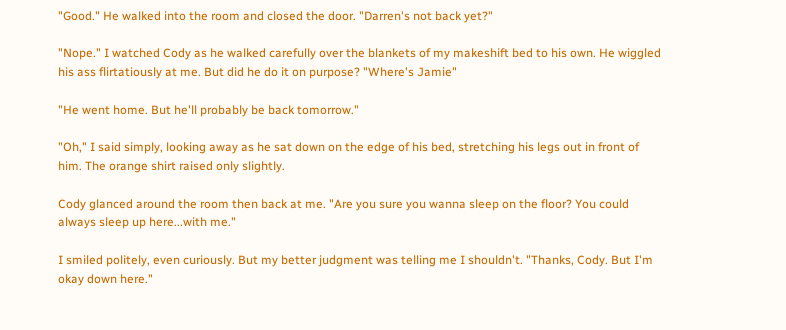"Good." He walked into the room and closed the door. "Darren's not back yet?"

"Nope." I watched Cody as he walked carefully over the blankets of my makeshift bed to his own. He wiggled his ass flirtatiously at me. But did he do it on purpose? "Where's Jamie"

"He went home. But he'll probably be back tomorrow."

"Oh," I said simply, looking away as he sat down on the edge of his bed, stretching his legs out in front of him. The orange shirt raised only slightly.

Cody glanced around the room then back at me. "Are you sure you wanna sleep on the floor? You could always sleep up here...with me."

I smiled politely, even curiously. But my better judgment was telling me I shouldn't. "Thanks, Cody. But I'm okay down here."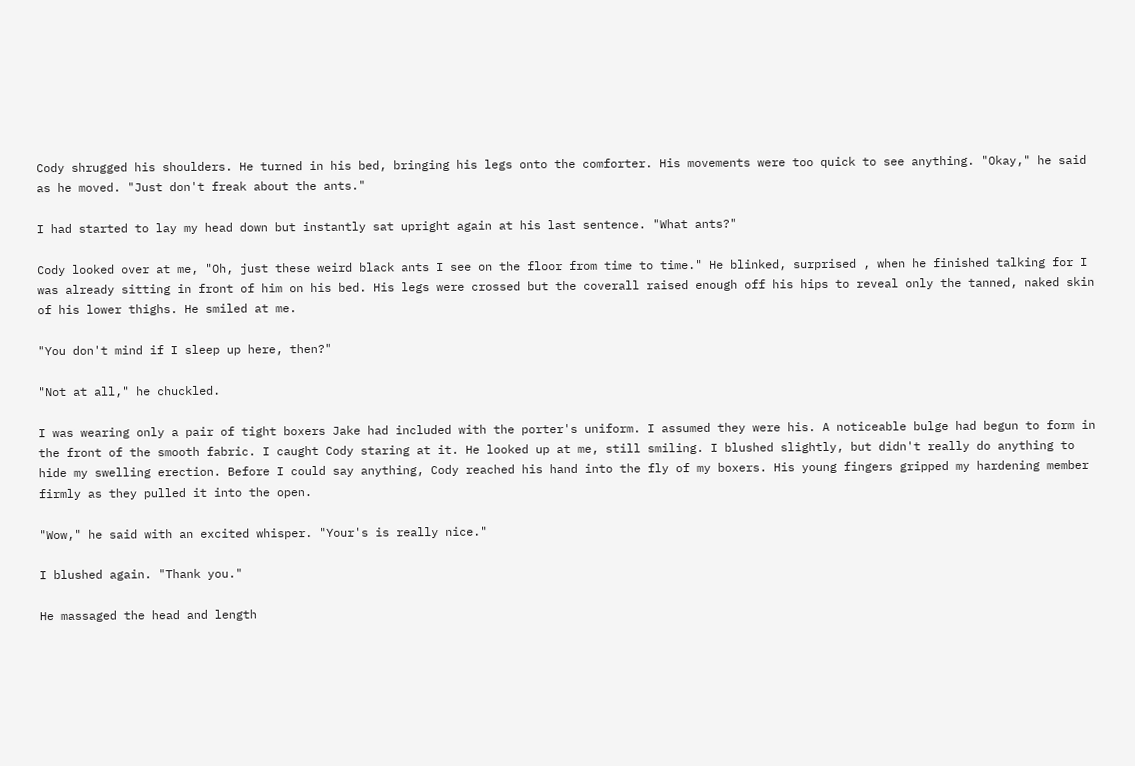Cody shrugged his shoulders. He turned in his bed, bringing his legs onto the comforter. His movements were too quick to see anything. "Okay," he said as he moved. "Just don't freak about the ants."

I had started to lay my head down but instantly sat upright again at his last sentence. "What ants?"

Cody looked over at me, "Oh, just these weird black ants I see on the floor from time to time." He blinked, surprised , when he finished talking for I was already sitting in front of him on his bed. His legs were crossed but the coverall raised enough off his hips to reveal only the tanned, naked skin of his lower thighs. He smiled at me.

"You don't mind if I sleep up here, then?"

"Not at all," he chuckled.

I was wearing only a pair of tight boxers Jake had included with the porter's uniform. I assumed they were his. A noticeable bulge had begun to form in the front of the smooth fabric. I caught Cody staring at it. He looked up at me, still smiling. I blushed slightly, but didn't really do anything to hide my swelling erection. Before I could say anything, Cody reached his hand into the fly of my boxers. His young fingers gripped my hardening member firmly as they pulled it into the open.

"Wow," he said with an excited whisper. "Your's is really nice."

I blushed again. "Thank you."

He massaged the head and length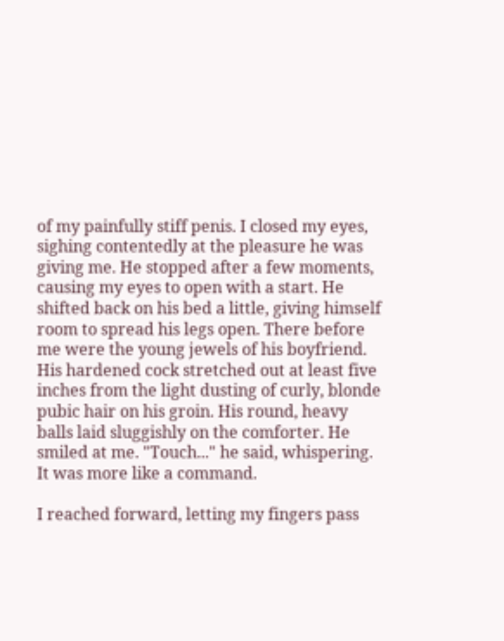of my painfully stiff penis. I closed my eyes, sighing contentedly at the pleasure he was giving me. He stopped after a few moments, causing my eyes to open with a start. He shifted back on his bed a little, giving himself room to spread his legs open. There before me were the young jewels of his boyfriend. His hardened cock stretched out at least five inches from the light dusting of curly, blonde pubic hair on his groin. His round, heavy balls laid sluggishly on the comforter. He smiled at me. "Touch..." he said, whispering. It was more like a command.

I reached forward, letting my fingers pass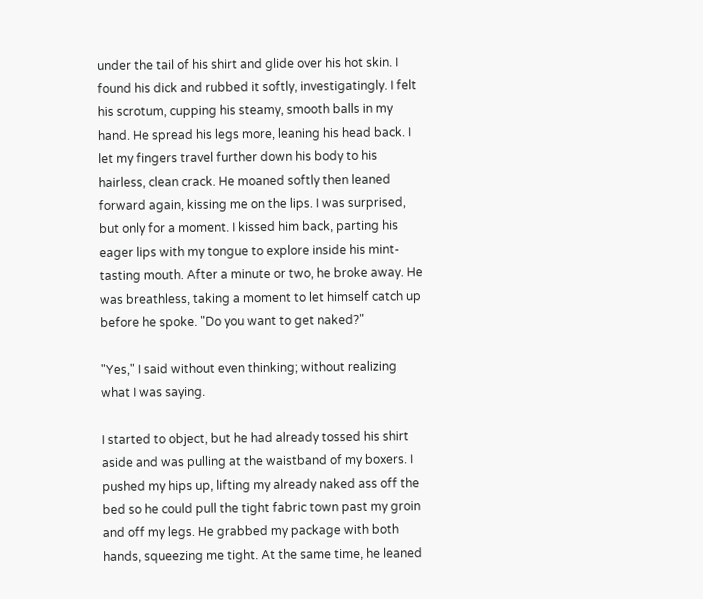under the tail of his shirt and glide over his hot skin. I found his dick and rubbed it softly, investigatingly. I felt his scrotum, cupping his steamy, smooth balls in my hand. He spread his legs more, leaning his head back. I let my fingers travel further down his body to his hairless, clean crack. He moaned softly then leaned forward again, kissing me on the lips. I was surprised, but only for a moment. I kissed him back, parting his eager lips with my tongue to explore inside his mint-tasting mouth. After a minute or two, he broke away. He was breathless, taking a moment to let himself catch up before he spoke. "Do you want to get naked?"

"Yes," I said without even thinking; without realizing what I was saying.

I started to object, but he had already tossed his shirt aside and was pulling at the waistband of my boxers. I pushed my hips up, lifting my already naked ass off the bed so he could pull the tight fabric town past my groin and off my legs. He grabbed my package with both hands, squeezing me tight. At the same time, he leaned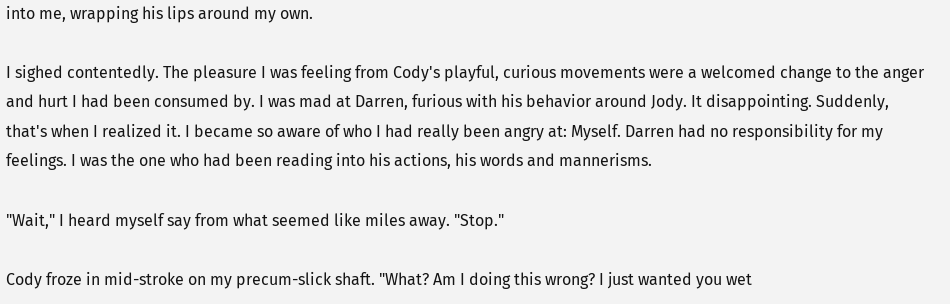into me, wrapping his lips around my own.

I sighed contentedly. The pleasure I was feeling from Cody's playful, curious movements were a welcomed change to the anger and hurt I had been consumed by. I was mad at Darren, furious with his behavior around Jody. It disappointing. Suddenly, that's when I realized it. I became so aware of who I had really been angry at: Myself. Darren had no responsibility for my feelings. I was the one who had been reading into his actions, his words and mannerisms.

"Wait," I heard myself say from what seemed like miles away. "Stop."

Cody froze in mid-stroke on my precum-slick shaft. "What? Am I doing this wrong? I just wanted you wet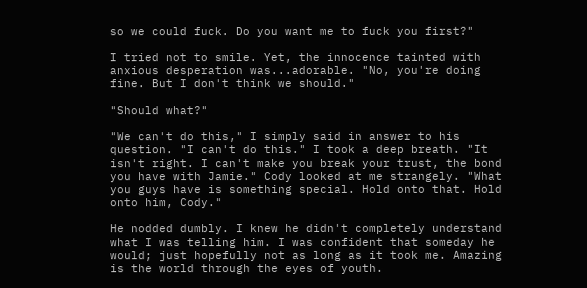so we could fuck. Do you want me to fuck you first?"

I tried not to smile. Yet, the innocence tainted with anxious desperation was...adorable. "No, you're doing fine. But I don't think we should."

"Should what?"

"We can't do this," I simply said in answer to his question. "I can't do this." I took a deep breath. "It isn't right. I can't make you break your trust, the bond you have with Jamie." Cody looked at me strangely. "What you guys have is something special. Hold onto that. Hold onto him, Cody."

He nodded dumbly. I knew he didn't completely understand what I was telling him. I was confident that someday he would; just hopefully not as long as it took me. Amazing is the world through the eyes of youth.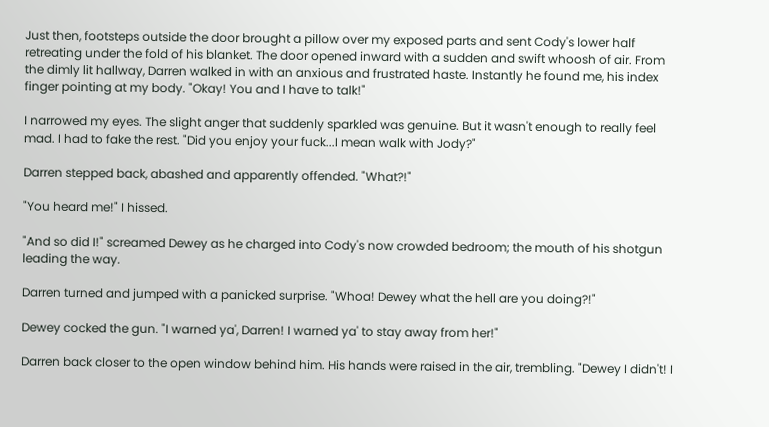Just then, footsteps outside the door brought a pillow over my exposed parts and sent Cody's lower half retreating under the fold of his blanket. The door opened inward with a sudden and swift whoosh of air. From the dimly lit hallway, Darren walked in with an anxious and frustrated haste. Instantly he found me, his index finger pointing at my body. "Okay! You and I have to talk!"

I narrowed my eyes. The slight anger that suddenly sparkled was genuine. But it wasn't enough to really feel mad. I had to fake the rest. "Did you enjoy your fuck...I mean walk with Jody?"

Darren stepped back, abashed and apparently offended. "What?!"

"You heard me!" I hissed.

"And so did I!" screamed Dewey as he charged into Cody's now crowded bedroom; the mouth of his shotgun leading the way.

Darren turned and jumped with a panicked surprise. "Whoa! Dewey what the hell are you doing?!"

Dewey cocked the gun. "I warned ya', Darren! I warned ya' to stay away from her!"

Darren back closer to the open window behind him. His hands were raised in the air, trembling. "Dewey I didn't! I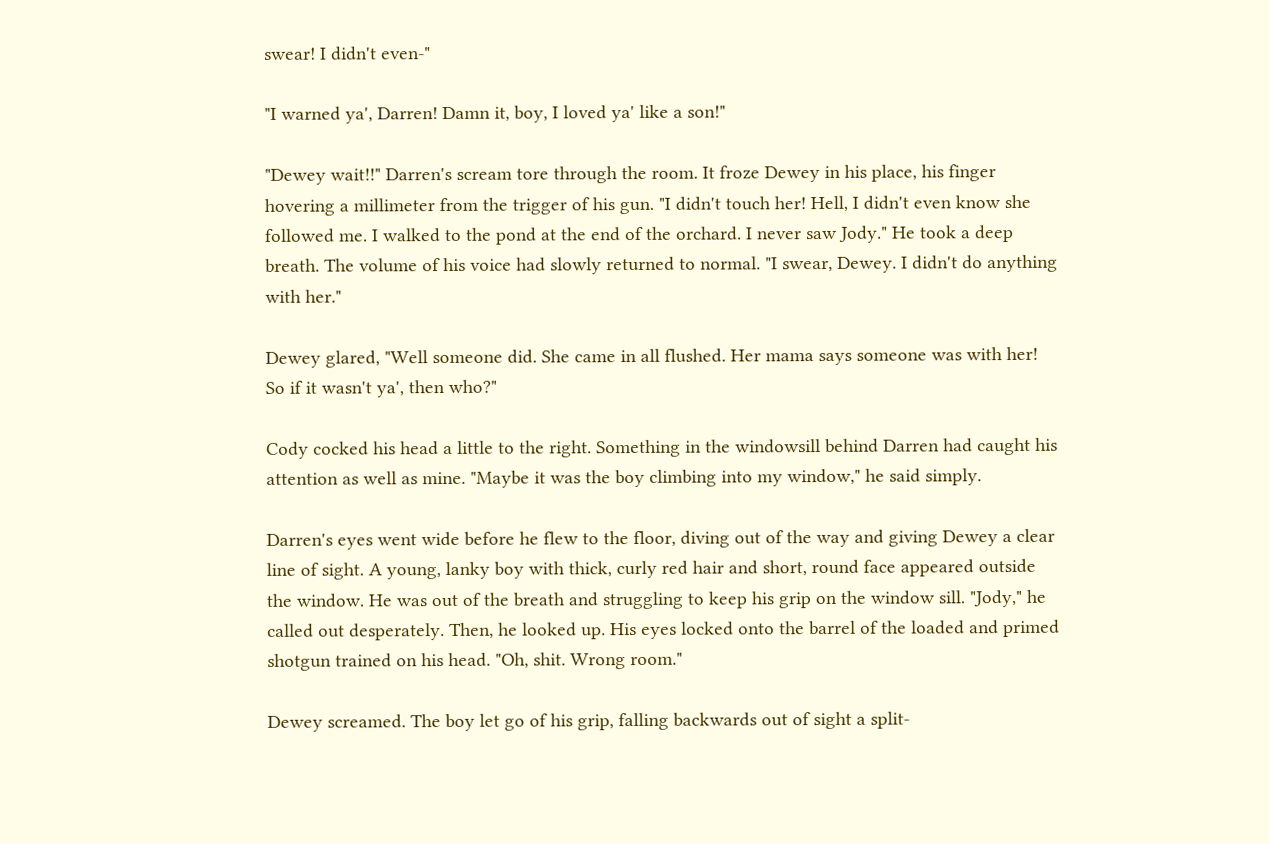swear! I didn't even-"

"I warned ya', Darren! Damn it, boy, I loved ya' like a son!"

"Dewey wait!!" Darren's scream tore through the room. It froze Dewey in his place, his finger hovering a millimeter from the trigger of his gun. "I didn't touch her! Hell, I didn't even know she followed me. I walked to the pond at the end of the orchard. I never saw Jody." He took a deep breath. The volume of his voice had slowly returned to normal. "I swear, Dewey. I didn't do anything with her."

Dewey glared, "Well someone did. She came in all flushed. Her mama says someone was with her! So if it wasn't ya', then who?"

Cody cocked his head a little to the right. Something in the windowsill behind Darren had caught his attention as well as mine. "Maybe it was the boy climbing into my window," he said simply.

Darren's eyes went wide before he flew to the floor, diving out of the way and giving Dewey a clear line of sight. A young, lanky boy with thick, curly red hair and short, round face appeared outside the window. He was out of the breath and struggling to keep his grip on the window sill. "Jody," he called out desperately. Then, he looked up. His eyes locked onto the barrel of the loaded and primed shotgun trained on his head. "Oh, shit. Wrong room."

Dewey screamed. The boy let go of his grip, falling backwards out of sight a split-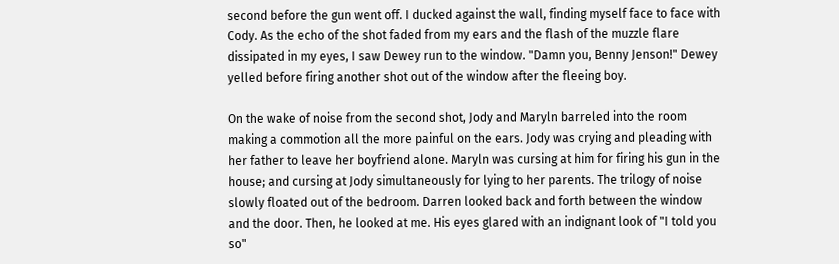second before the gun went off. I ducked against the wall, finding myself face to face with Cody. As the echo of the shot faded from my ears and the flash of the muzzle flare dissipated in my eyes, I saw Dewey run to the window. "Damn you, Benny Jenson!" Dewey yelled before firing another shot out of the window after the fleeing boy.

On the wake of noise from the second shot, Jody and Maryln barreled into the room making a commotion all the more painful on the ears. Jody was crying and pleading with her father to leave her boyfriend alone. Maryln was cursing at him for firing his gun in the house; and cursing at Jody simultaneously for lying to her parents. The trilogy of noise slowly floated out of the bedroom. Darren looked back and forth between the window and the door. Then, he looked at me. His eyes glared with an indignant look of "I told you so"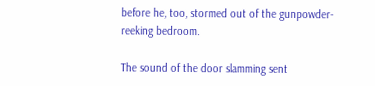before he, too, stormed out of the gunpowder-reeking bedroom.

The sound of the door slamming sent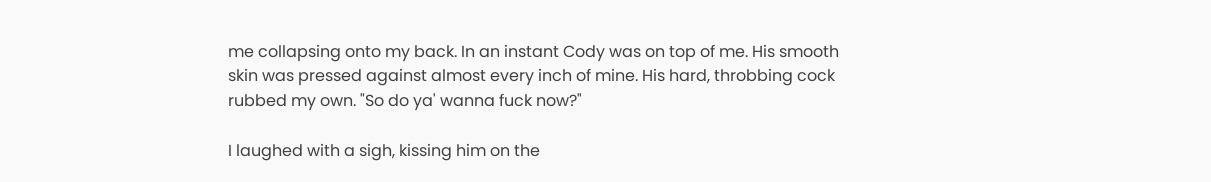me collapsing onto my back. In an instant Cody was on top of me. His smooth skin was pressed against almost every inch of mine. His hard, throbbing cock rubbed my own. "So do ya' wanna fuck now?"

I laughed with a sigh, kissing him on the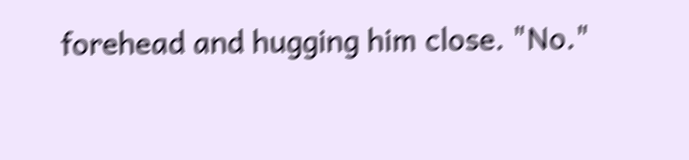forehead and hugging him close. "No."